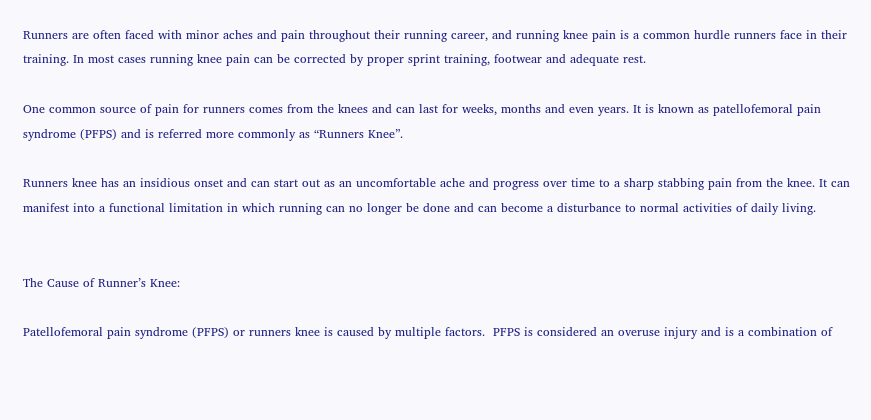Runners are often faced with minor aches and pain throughout their running career, and running knee pain is a common hurdle runners face in their training. In most cases running knee pain can be corrected by proper sprint training, footwear and adequate rest.

One common source of pain for runners comes from the knees and can last for weeks, months and even years. It is known as patellofemoral pain syndrome (PFPS) and is referred more commonly as “Runners Knee”.

Runners knee has an insidious onset and can start out as an uncomfortable ache and progress over time to a sharp stabbing pain from the knee. It can manifest into a functional limitation in which running can no longer be done and can become a disturbance to normal activities of daily living.


The Cause of Runner’s Knee:

Patellofemoral pain syndrome (PFPS) or runners knee is caused by multiple factors.  PFPS is considered an overuse injury and is a combination of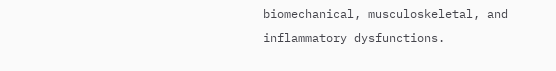biomechanical, musculoskeletal, and inflammatory dysfunctions.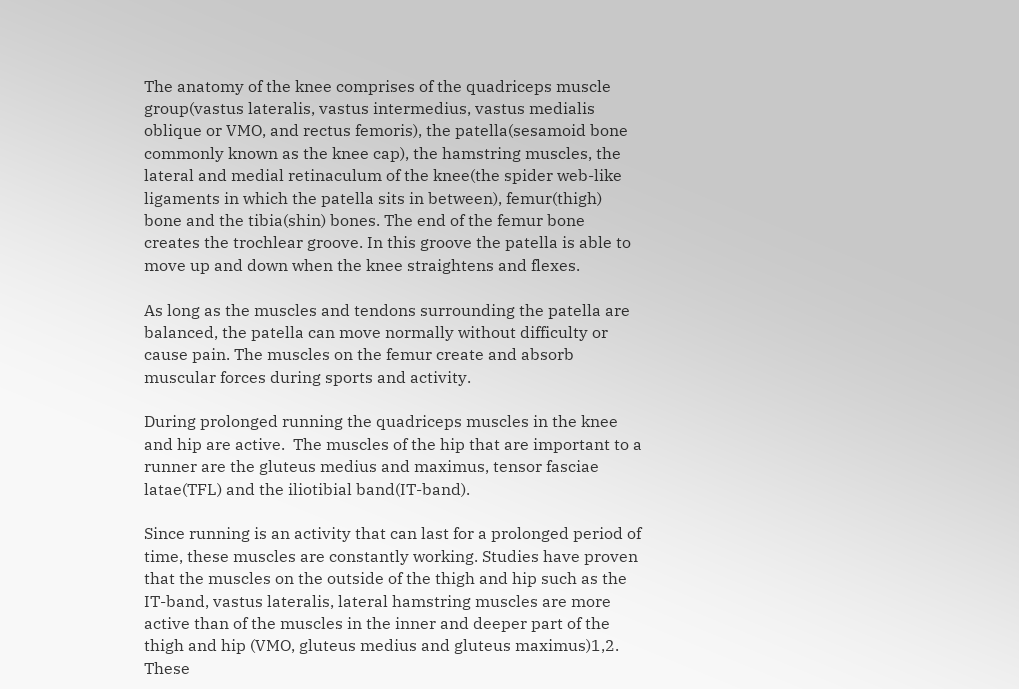The anatomy of the knee comprises of the quadriceps muscle group(vastus lateralis, vastus intermedius, vastus medialis oblique or VMO, and rectus femoris), the patella(sesamoid bone commonly known as the knee cap), the hamstring muscles, the lateral and medial retinaculum of the knee(the spider web-like ligaments in which the patella sits in between), femur(thigh) bone and the tibia(shin) bones. The end of the femur bone creates the trochlear groove. In this groove the patella is able to move up and down when the knee straightens and flexes.

As long as the muscles and tendons surrounding the patella are balanced, the patella can move normally without difficulty or cause pain. The muscles on the femur create and absorb muscular forces during sports and activity.

During prolonged running the quadriceps muscles in the knee and hip are active.  The muscles of the hip that are important to a runner are the gluteus medius and maximus, tensor fasciae latae(TFL) and the iliotibial band(IT-band).

Since running is an activity that can last for a prolonged period of time, these muscles are constantly working. Studies have proven that the muscles on the outside of the thigh and hip such as the IT-band, vastus lateralis, lateral hamstring muscles are more active than of the muscles in the inner and deeper part of the thigh and hip (VMO, gluteus medius and gluteus maximus)1,2.  These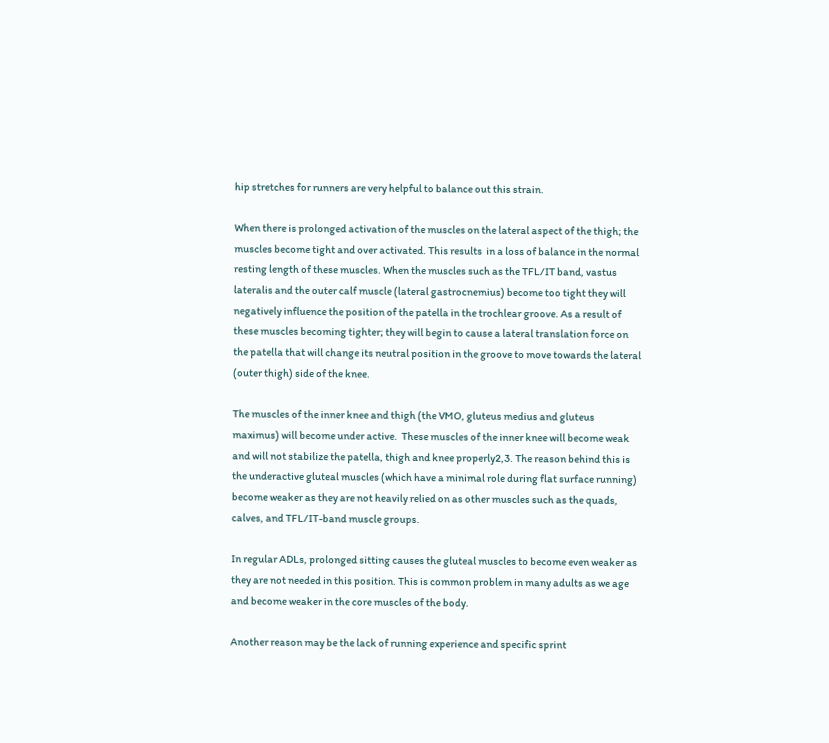hip stretches for runners are very helpful to balance out this strain.

When there is prolonged activation of the muscles on the lateral aspect of the thigh; the muscles become tight and over activated. This results  in a loss of balance in the normal resting length of these muscles. When the muscles such as the TFL/IT band, vastus lateralis and the outer calf muscle (lateral gastrocnemius) become too tight they will negatively influence the position of the patella in the trochlear groove. As a result of these muscles becoming tighter; they will begin to cause a lateral translation force on the patella that will change its neutral position in the groove to move towards the lateral (outer thigh) side of the knee.

The muscles of the inner knee and thigh (the VMO, gluteus medius and gluteus maximus) will become under active.  These muscles of the inner knee will become weak and will not stabilize the patella, thigh and knee properly2,3. The reason behind this is the underactive gluteal muscles (which have a minimal role during flat surface running) become weaker as they are not heavily relied on as other muscles such as the quads, calves, and TFL/IT-band muscle groups.

In regular ADLs, prolonged sitting causes the gluteal muscles to become even weaker as they are not needed in this position. This is common problem in many adults as we age and become weaker in the core muscles of the body.

Another reason may be the lack of running experience and specific sprint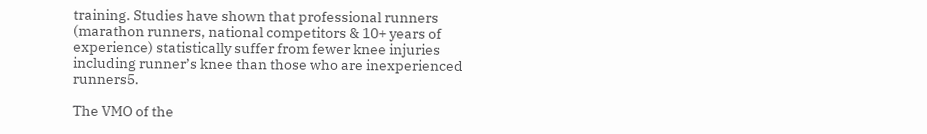training. Studies have shown that professional runners (marathon runners, national competitors & 10+ years of experience) statistically suffer from fewer knee injuries including runner’s knee than those who are inexperienced runners5.

The VMO of the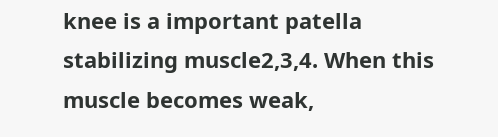knee is a important patella stabilizing muscle2,3,4. When this muscle becomes weak,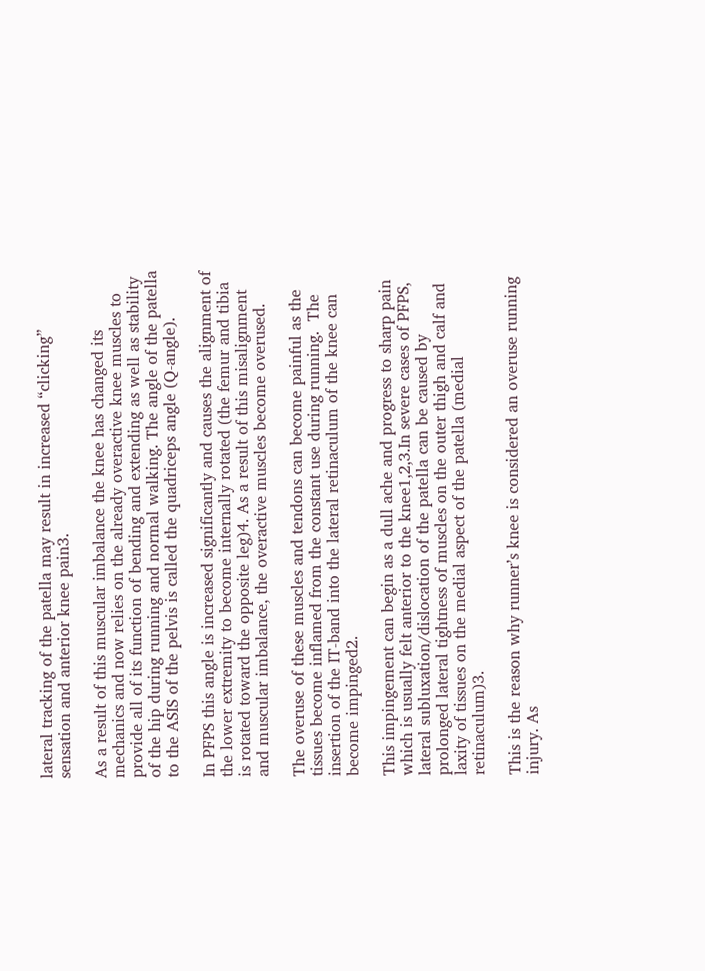lateral tracking of the patella may result in increased “clicking” sensation and anterior knee pain3.

As a result of this muscular imbalance the knee has changed its mechanics and now relies on the already overactive knee muscles to provide all of its function of bending and extending as well as stability of the hip during running and normal walking. The angle of the patella to the ASIS of the pelvis is called the quadriceps angle (Q-angle).

In PFPS this angle is increased significantly and causes the alignment of the lower extremity to become internally rotated (the femur and tibia is rotated toward the opposite leg)4. As a result of this misalignment and muscular imbalance, the overactive muscles become overused.

The overuse of these muscles and tendons can become painful as the tissues become inflamed from the constant use during running.  The insertion of the IT-band into the lateral retinaculum of the knee can become impinged2.

This impingement can begin as a dull ache and progress to sharp pain which is usually felt anterior to the knee1,2,3.In severe cases of PFPS, lateral subluxation/dislocation of the patella can be caused by prolonged lateral tightness of muscles on the outer thigh and calf and laxity of tissues on the medial aspect of the patella (medial retinaculum)3.

This is the reason why runner’s knee is considered an overuse running injury. As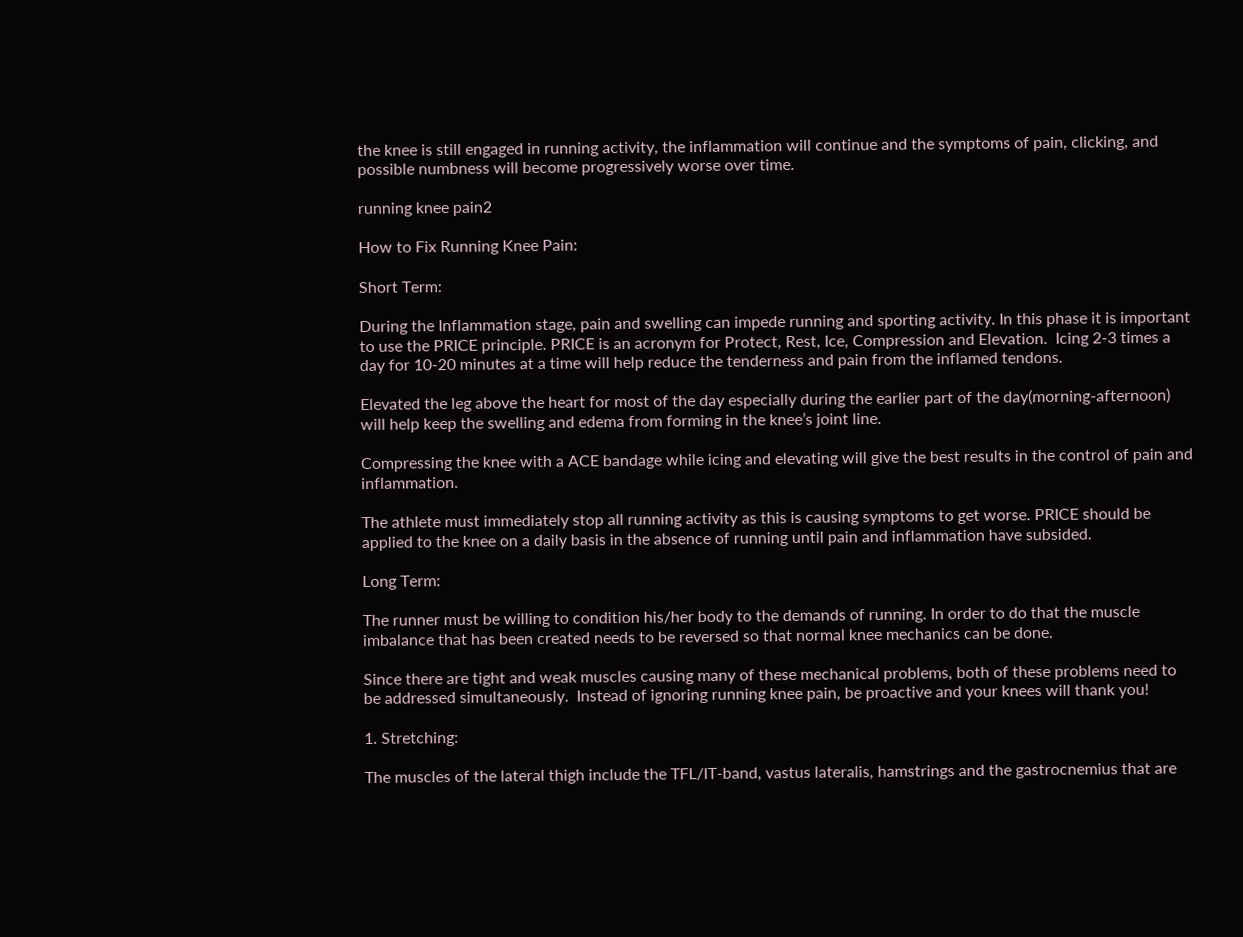the knee is still engaged in running activity, the inflammation will continue and the symptoms of pain, clicking, and possible numbness will become progressively worse over time.

running knee pain2

How to Fix Running Knee Pain:

Short Term:

During the Inflammation stage, pain and swelling can impede running and sporting activity. In this phase it is important to use the PRICE principle. PRICE is an acronym for Protect, Rest, Ice, Compression and Elevation.  Icing 2-3 times a day for 10-20 minutes at a time will help reduce the tenderness and pain from the inflamed tendons.

Elevated the leg above the heart for most of the day especially during the earlier part of the day(morning-afternoon) will help keep the swelling and edema from forming in the knee’s joint line.

Compressing the knee with a ACE bandage while icing and elevating will give the best results in the control of pain and inflammation.

The athlete must immediately stop all running activity as this is causing symptoms to get worse. PRICE should be applied to the knee on a daily basis in the absence of running until pain and inflammation have subsided.

Long Term:

The runner must be willing to condition his/her body to the demands of running. In order to do that the muscle imbalance that has been created needs to be reversed so that normal knee mechanics can be done.

Since there are tight and weak muscles causing many of these mechanical problems, both of these problems need to be addressed simultaneously.  Instead of ignoring running knee pain, be proactive and your knees will thank you!

1. Stretching:

The muscles of the lateral thigh include the TFL/IT-band, vastus lateralis, hamstrings and the gastrocnemius that are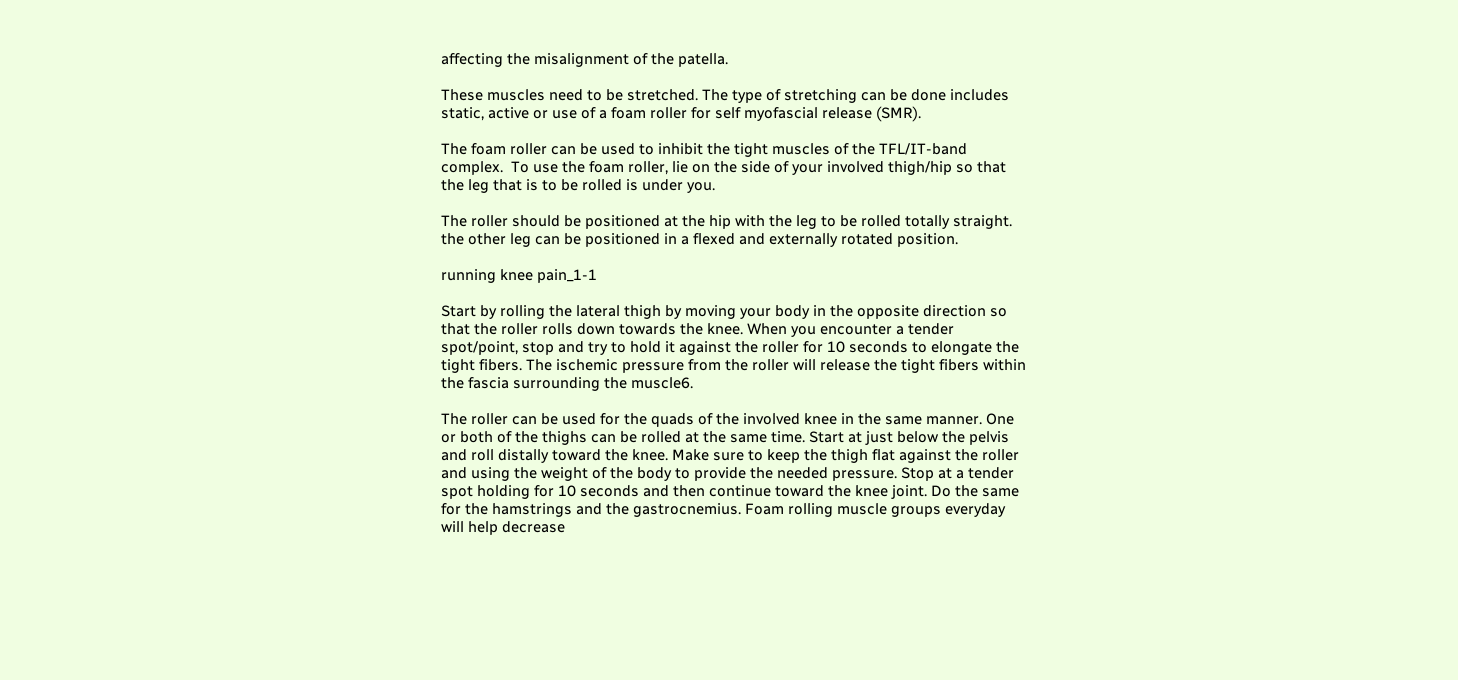affecting the misalignment of the patella.

These muscles need to be stretched. The type of stretching can be done includes static, active or use of a foam roller for self myofascial release (SMR).

The foam roller can be used to inhibit the tight muscles of the TFL/IT-band complex.  To use the foam roller, lie on the side of your involved thigh/hip so that the leg that is to be rolled is under you.

The roller should be positioned at the hip with the leg to be rolled totally straight. the other leg can be positioned in a flexed and externally rotated position.

running knee pain_1-1

Start by rolling the lateral thigh by moving your body in the opposite direction so that the roller rolls down towards the knee. When you encounter a tender spot/point, stop and try to hold it against the roller for 10 seconds to elongate the tight fibers. The ischemic pressure from the roller will release the tight fibers within the fascia surrounding the muscle6.

The roller can be used for the quads of the involved knee in the same manner. One or both of the thighs can be rolled at the same time. Start at just below the pelvis and roll distally toward the knee. Make sure to keep the thigh flat against the roller and using the weight of the body to provide the needed pressure. Stop at a tender spot holding for 10 seconds and then continue toward the knee joint. Do the same for the hamstrings and the gastrocnemius. Foam rolling muscle groups everyday will help decrease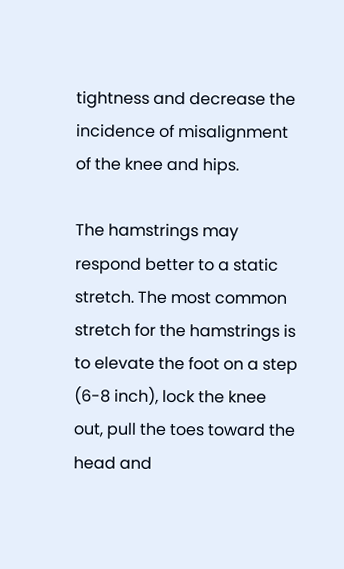tightness and decrease the incidence of misalignment of the knee and hips.

The hamstrings may respond better to a static stretch. The most common stretch for the hamstrings is to elevate the foot on a step (6-8 inch), lock the knee out, pull the toes toward the head and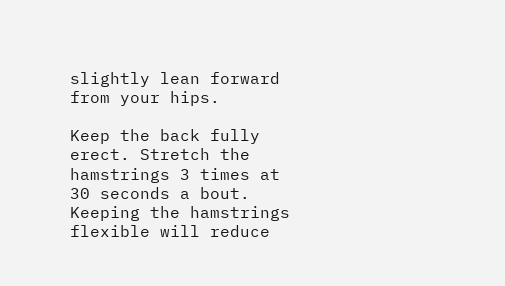slightly lean forward from your hips.

Keep the back fully erect. Stretch the hamstrings 3 times at 30 seconds a bout. Keeping the hamstrings flexible will reduce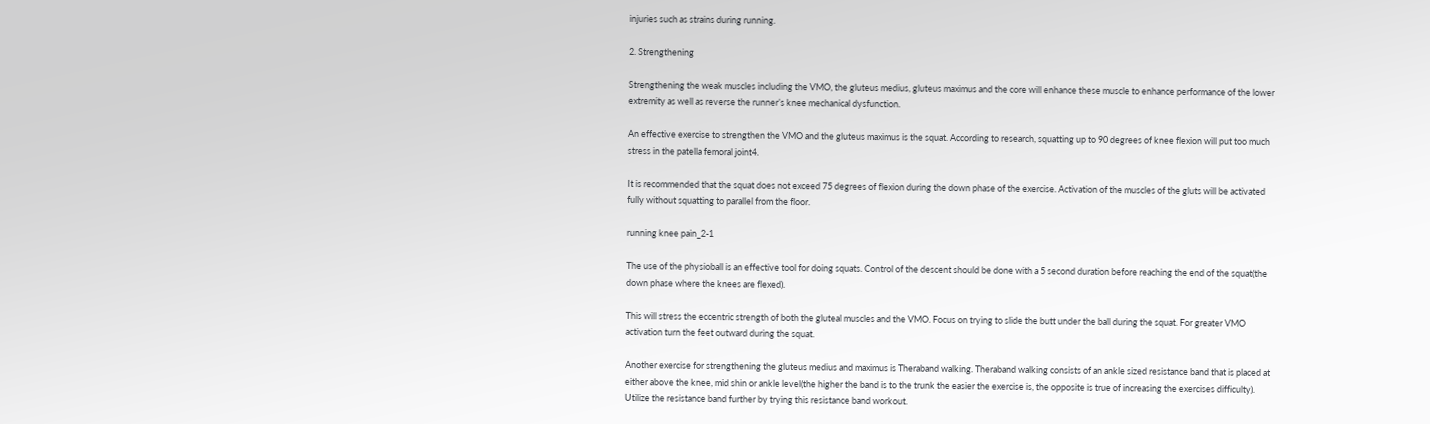injuries such as strains during running.

2. Strengthening

Strengthening the weak muscles including the VMO, the gluteus medius, gluteus maximus and the core will enhance these muscle to enhance performance of the lower extremity as well as reverse the runner’s knee mechanical dysfunction.

An effective exercise to strengthen the VMO and the gluteus maximus is the squat. According to research, squatting up to 90 degrees of knee flexion will put too much stress in the patella femoral joint4.

It is recommended that the squat does not exceed 75 degrees of flexion during the down phase of the exercise. Activation of the muscles of the gluts will be activated fully without squatting to parallel from the floor.

running knee pain_2-1

The use of the physioball is an effective tool for doing squats. Control of the descent should be done with a 5 second duration before reaching the end of the squat(the down phase where the knees are flexed).

This will stress the eccentric strength of both the gluteal muscles and the VMO. Focus on trying to slide the butt under the ball during the squat. For greater VMO activation turn the feet outward during the squat.

Another exercise for strengthening the gluteus medius and maximus is Theraband walking. Theraband walking consists of an ankle sized resistance band that is placed at either above the knee, mid shin or ankle level(the higher the band is to the trunk the easier the exercise is, the opposite is true of increasing the exercises difficulty).  Utilize the resistance band further by trying this resistance band workout.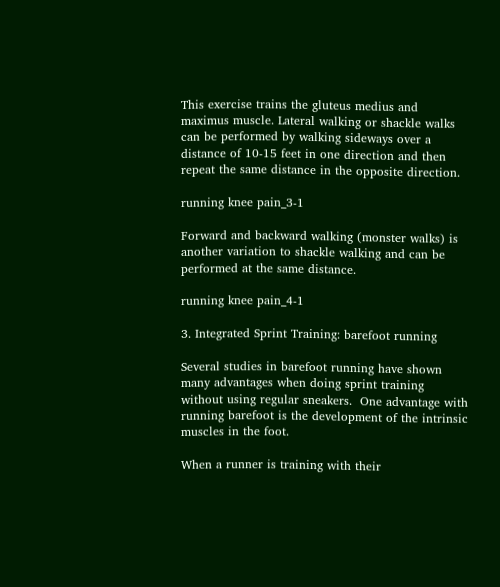This exercise trains the gluteus medius and maximus muscle. Lateral walking or shackle walks can be performed by walking sideways over a distance of 10-15 feet in one direction and then repeat the same distance in the opposite direction.

running knee pain_3-1

Forward and backward walking (monster walks) is another variation to shackle walking and can be performed at the same distance.

running knee pain_4-1

3. Integrated Sprint Training: barefoot running

Several studies in barefoot running have shown many advantages when doing sprint training without using regular sneakers.  One advantage with running barefoot is the development of the intrinsic muscles in the foot.

When a runner is training with their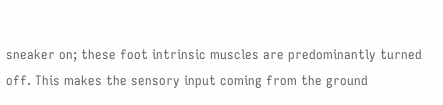sneaker on; these foot intrinsic muscles are predominantly turned off. This makes the sensory input coming from the ground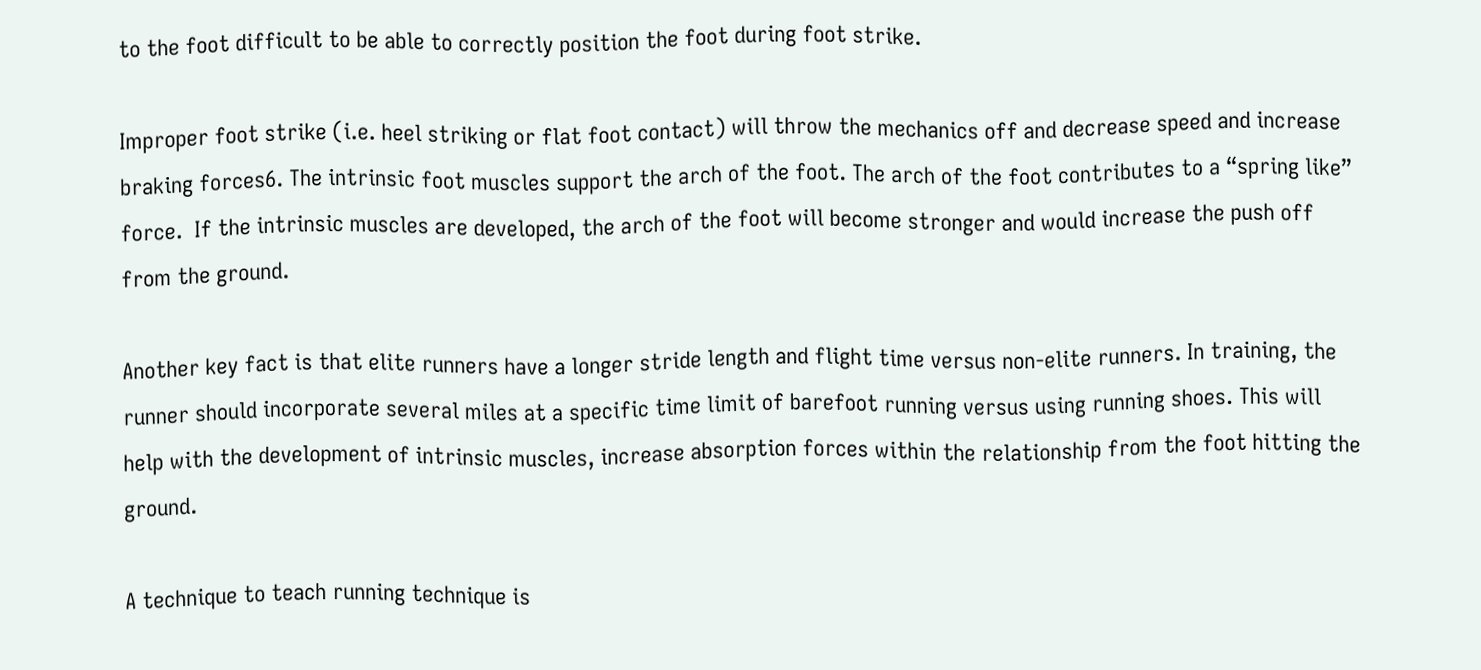to the foot difficult to be able to correctly position the foot during foot strike.

Improper foot strike (i.e. heel striking or flat foot contact) will throw the mechanics off and decrease speed and increase braking forces6. The intrinsic foot muscles support the arch of the foot. The arch of the foot contributes to a “spring like” force.  If the intrinsic muscles are developed, the arch of the foot will become stronger and would increase the push off from the ground.

Another key fact is that elite runners have a longer stride length and flight time versus non-elite runners. In training, the runner should incorporate several miles at a specific time limit of barefoot running versus using running shoes. This will help with the development of intrinsic muscles, increase absorption forces within the relationship from the foot hitting the ground.

A technique to teach running technique is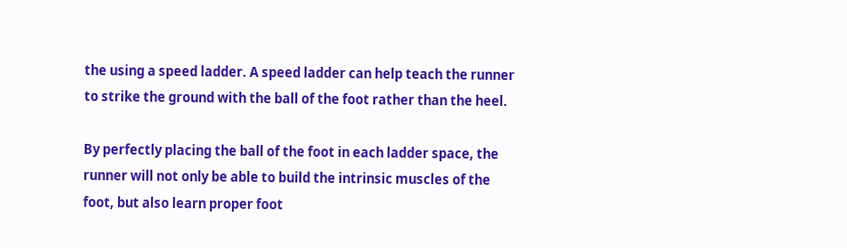the using a speed ladder. A speed ladder can help teach the runner to strike the ground with the ball of the foot rather than the heel.

By perfectly placing the ball of the foot in each ladder space, the runner will not only be able to build the intrinsic muscles of the foot, but also learn proper foot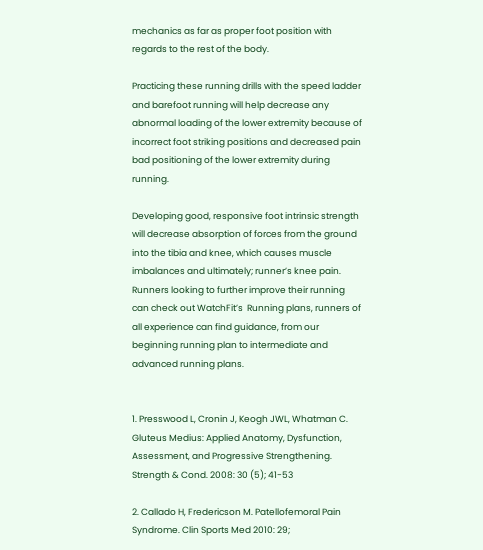mechanics as far as proper foot position with regards to the rest of the body.

Practicing these running drills with the speed ladder and barefoot running will help decrease any abnormal loading of the lower extremity because of incorrect foot striking positions and decreased pain bad positioning of the lower extremity during running.

Developing good, responsive foot intrinsic strength will decrease absorption of forces from the ground into the tibia and knee, which causes muscle imbalances and ultimately; runner’s knee pain. Runners looking to further improve their running can check out WatchFit’s  Running plans, runners of all experience can find guidance, from our beginning running plan to intermediate and  advanced running plans.


1. Presswood L, Cronin J, Keogh JWL, Whatman C. Gluteus Medius: Applied Anatomy, Dysfunction, Assessment, and Progressive Strengthening. Strength & Cond. 2008: 30 (5); 41-53

2. Callado H, Fredericson M. Patellofemoral Pain Syndrome. Clin Sports Med 2010: 29;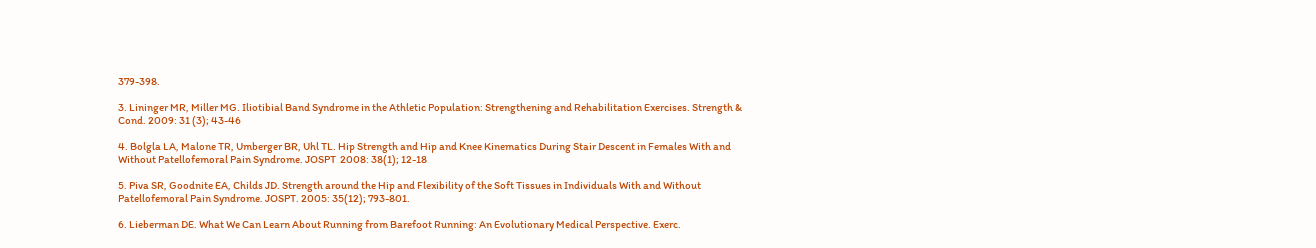379-398.

3. Lininger MR, Miller MG. Iliotibial Band Syndrome in the Athletic Population: Strengthening and Rehabilitation Exercises. Strength & Cond. 2009: 31 (3); 43-46

4. Bolgla LA, Malone TR, Umberger BR, Uhl TL. Hip Strength and Hip and Knee Kinematics During Stair Descent in Females With and Without Patellofemoral Pain Syndrome. JOSPT  2008: 38(1); 12-18

5. Piva SR, Goodnite EA, Childs JD. Strength around the Hip and Flexibility of the Soft Tissues in Individuals With and Without Patellofemoral Pain Syndrome. JOSPT. 2005: 35(12); 793-801.

6. Lieberman DE. What We Can Learn About Running from Barefoot Running: An Evolutionary Medical Perspective. Exerc.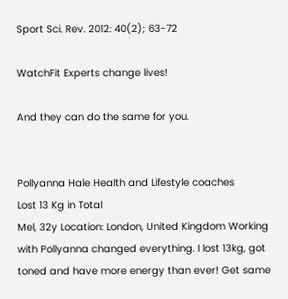Sport Sci. Rev. 2012: 40(2); 63-72

WatchFit Experts change lives!

And they can do the same for you.


Pollyanna Hale Health and Lifestyle coaches
Lost 13 Kg in Total
Mel, 32y Location: London, United Kingdom Working with Pollyanna changed everything. I lost 13kg, got toned and have more energy than ever! Get same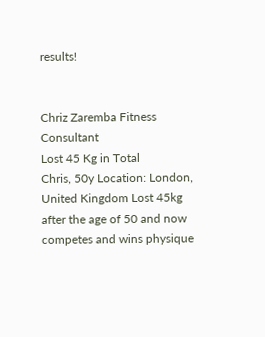results!


Chriz Zaremba Fitness Consultant
Lost 45 Kg in Total
Chris, 50y Location: London, United Kingdom Lost 45kg after the age of 50 and now competes and wins physique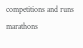competitions and runs marathons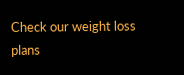Check our weight loss plans